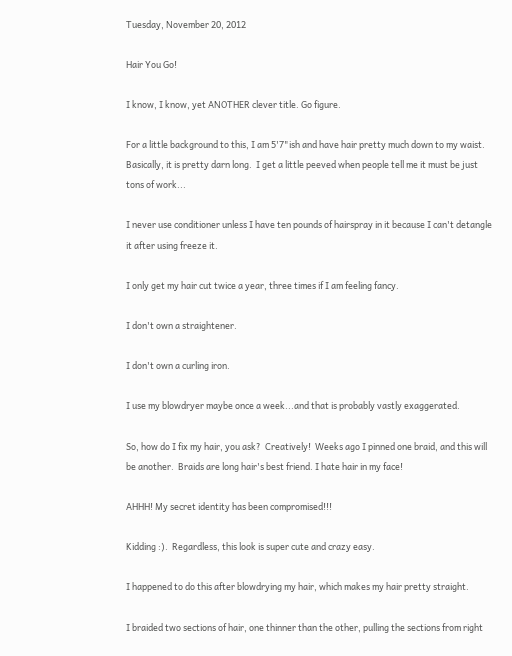Tuesday, November 20, 2012

Hair You Go!

I know, I know, yet ANOTHER clever title. Go figure.

For a little background to this, I am 5'7"ish and have hair pretty much down to my waist.  Basically, it is pretty darn long.  I get a little peeved when people tell me it must be just tons of work...

I never use conditioner unless I have ten pounds of hairspray in it because I can't detangle it after using freeze it.

I only get my hair cut twice a year, three times if I am feeling fancy.

I don't own a straightener.

I don't own a curling iron.

I use my blowdryer maybe once a week...and that is probably vastly exaggerated.

So, how do I fix my hair, you ask?  Creatively!  Weeks ago I pinned one braid, and this will be another.  Braids are long hair's best friend. I hate hair in my face!

AHHH! My secret identity has been compromised!!!

Kidding :).  Regardless, this look is super cute and crazy easy.

I happened to do this after blowdrying my hair, which makes my hair pretty straight.

I braided two sections of hair, one thinner than the other, pulling the sections from right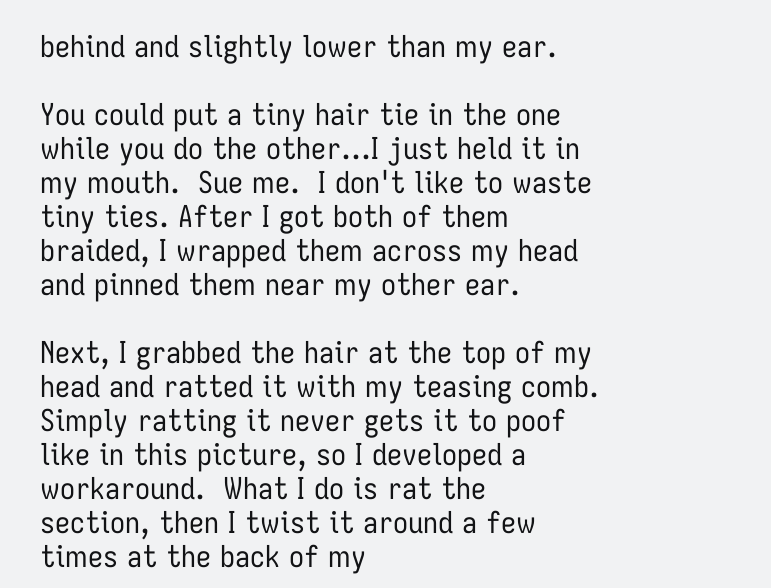behind and slightly lower than my ear.

You could put a tiny hair tie in the one while you do the other...I just held it in my mouth.  Sue me.  I don't like to waste tiny ties. After I got both of them braided, I wrapped them across my head and pinned them near my other ear.

Next, I grabbed the hair at the top of my head and ratted it with my teasing comb.  Simply ratting it never gets it to poof like in this picture, so I developed a workaround.  What I do is rat the section, then I twist it around a few times at the back of my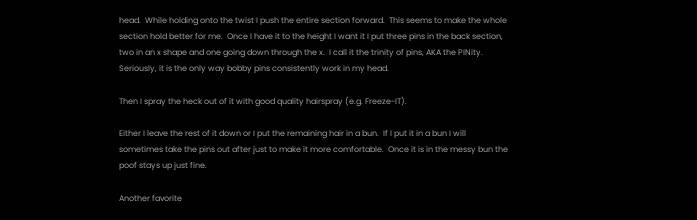head.  While holding onto the twist I push the entire section forward.  This seems to make the whole section hold better for me.  Once I have it to the height I want it I put three pins in the back section, two in an x shape and one going down through the x.  I call it the trinity of pins, AKA the PINity.  Seriously, it is the only way bobby pins consistently work in my head.

Then I spray the heck out of it with good quality hairspray (e.g. Freeze-IT).

Either I leave the rest of it down or I put the remaining hair in a bun.  If I put it in a bun I will sometimes take the pins out after just to make it more comfortable.  Once it is in the messy bun the poof stays up just fine.

Another favorite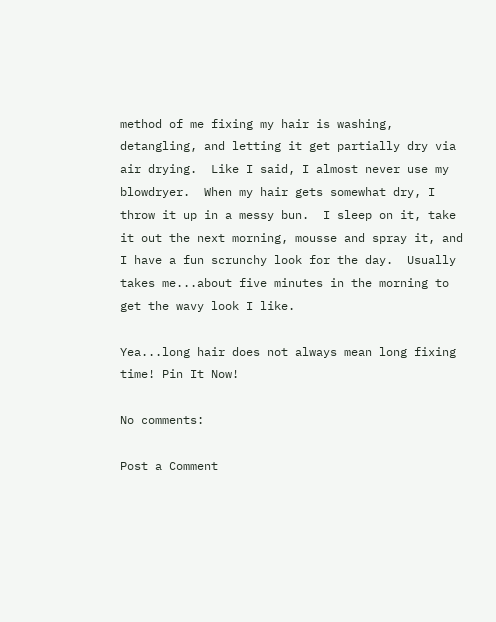method of me fixing my hair is washing, detangling, and letting it get partially dry via air drying.  Like I said, I almost never use my blowdryer.  When my hair gets somewhat dry, I throw it up in a messy bun.  I sleep on it, take it out the next morning, mousse and spray it, and I have a fun scrunchy look for the day.  Usually takes me...about five minutes in the morning to get the wavy look I like.

Yea...long hair does not always mean long fixing time! Pin It Now!

No comments:

Post a Comment